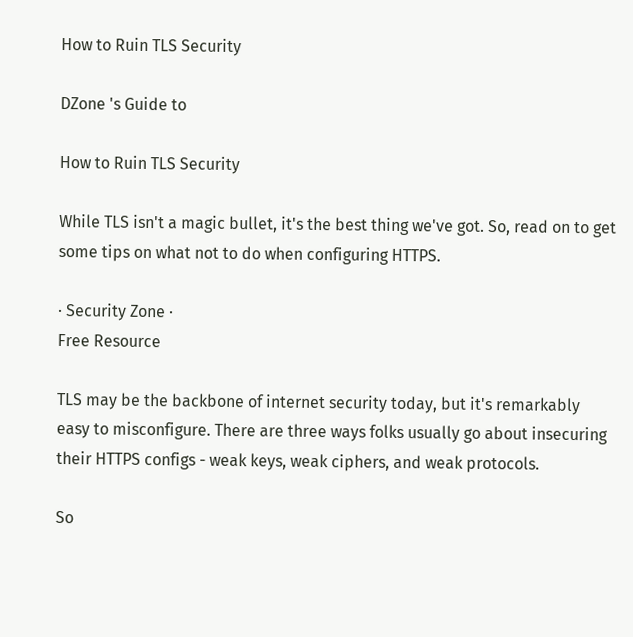How to Ruin TLS Security

DZone 's Guide to

How to Ruin TLS Security

While TLS isn't a magic bullet, it's the best thing we've got. So, read on to get some tips on what not to do when configuring HTTPS.

· Security Zone ·
Free Resource

TLS may be the backbone of internet security today, but it's remarkably easy to misconfigure. There are three ways folks usually go about insecuring their HTTPS configs - weak keys, weak ciphers, and weak protocols.

So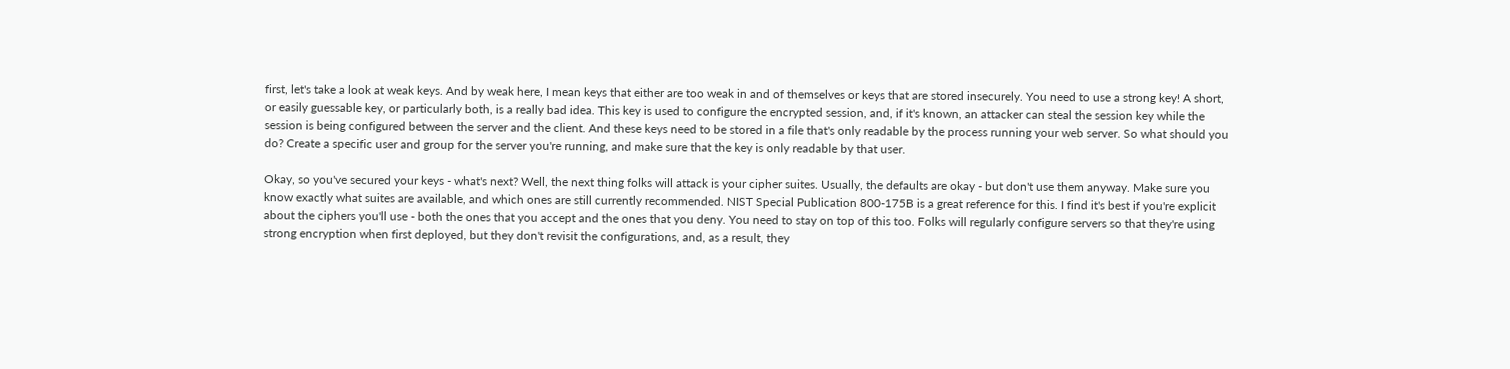first, let's take a look at weak keys. And by weak here, I mean keys that either are too weak in and of themselves or keys that are stored insecurely. You need to use a strong key! A short, or easily guessable key, or particularly both, is a really bad idea. This key is used to configure the encrypted session, and, if it's known, an attacker can steal the session key while the session is being configured between the server and the client. And these keys need to be stored in a file that's only readable by the process running your web server. So what should you do? Create a specific user and group for the server you're running, and make sure that the key is only readable by that user.

Okay, so you've secured your keys - what's next? Well, the next thing folks will attack is your cipher suites. Usually, the defaults are okay - but don't use them anyway. Make sure you know exactly what suites are available, and which ones are still currently recommended. NIST Special Publication 800-175B is a great reference for this. I find it's best if you're explicit about the ciphers you'll use - both the ones that you accept and the ones that you deny. You need to stay on top of this too. Folks will regularly configure servers so that they're using strong encryption when first deployed, but they don't revisit the configurations, and, as a result, they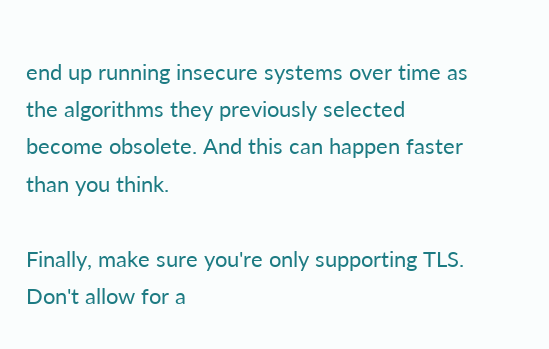end up running insecure systems over time as the algorithms they previously selected become obsolete. And this can happen faster than you think.

Finally, make sure you're only supporting TLS. Don't allow for a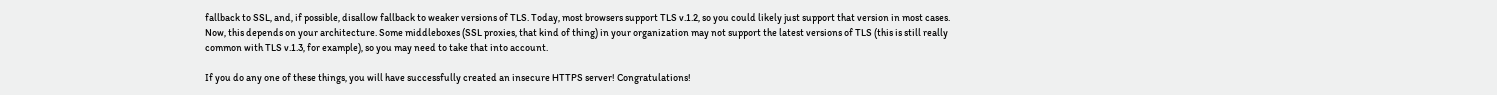fallback to SSL, and, if possible, disallow fallback to weaker versions of TLS. Today, most browsers support TLS v.1.2, so you could likely just support that version in most cases. Now, this depends on your architecture. Some middleboxes (SSL proxies, that kind of thing) in your organization may not support the latest versions of TLS (this is still really common with TLS v.1.3, for example), so you may need to take that into account.

If you do any one of these things, you will have successfully created an insecure HTTPS server! Congratulations!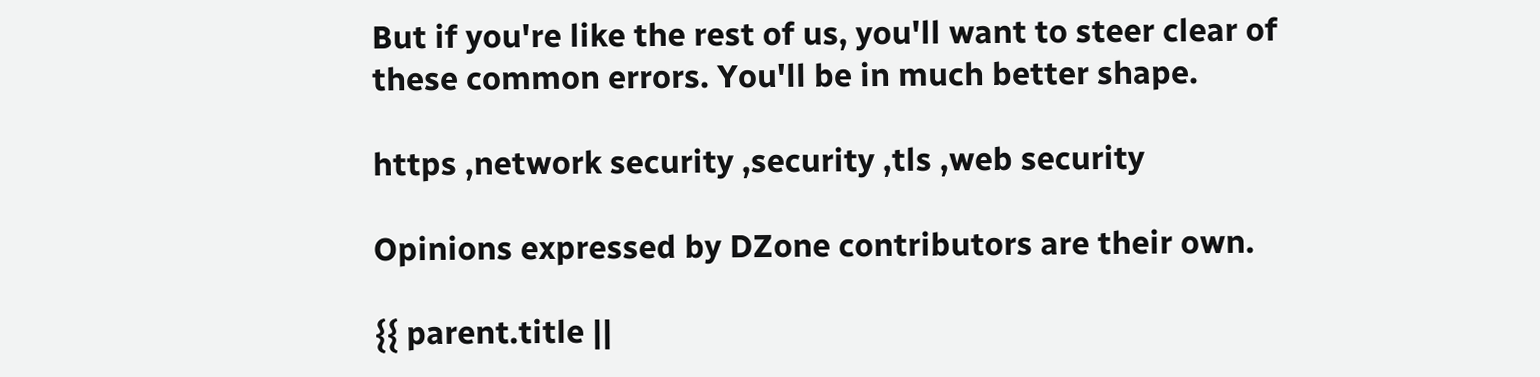But if you're like the rest of us, you'll want to steer clear of these common errors. You'll be in much better shape.

https ,network security ,security ,tls ,web security

Opinions expressed by DZone contributors are their own.

{{ parent.title ||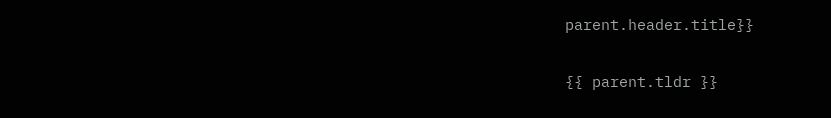parent.header.title}}

{{ parent.tldr }}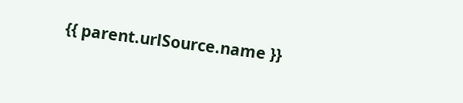{{ parent.urlSource.name }}